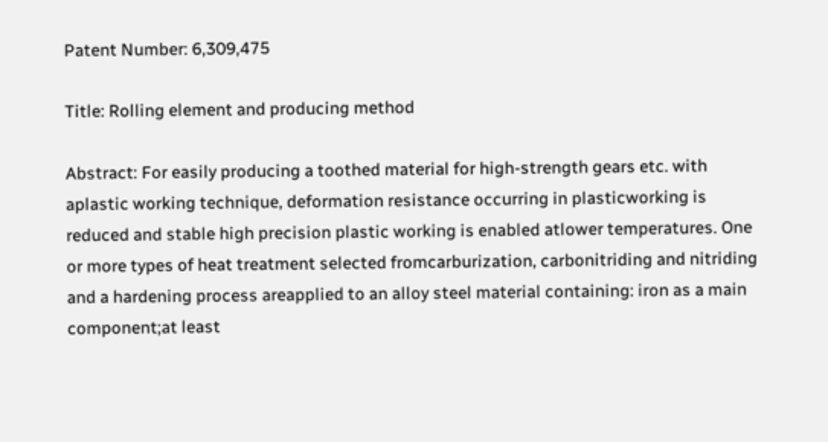Patent Number: 6,309,475

Title: Rolling element and producing method

Abstract: For easily producing a toothed material for high-strength gears etc. with aplastic working technique, deformation resistance occurring in plasticworking is reduced and stable high precision plastic working is enabled atlower temperatures. One or more types of heat treatment selected fromcarburization, carbonitriding and nitriding and a hardening process areapplied to an alloy steel material containing: iron as a main component;at least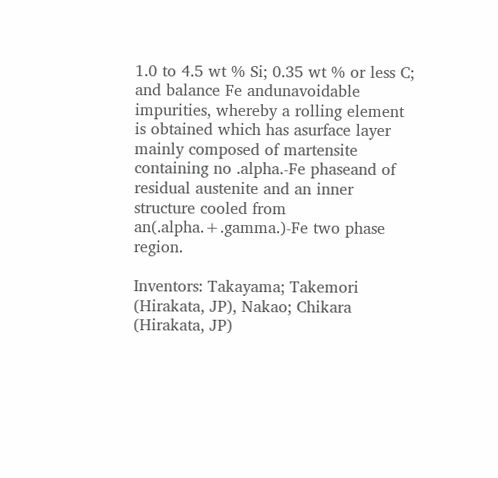1.0 to 4.5 wt % Si; 0.35 wt % or less C; and balance Fe andunavoidable impurities, whereby a rolling element is obtained which has asurface layer mainly composed of martensite containing no .alpha.-Fe phaseand of residual austenite and an inner structure cooled from an(.alpha.+.gamma.)-Fe two phase region.

Inventors: Takayama; Takemori (Hirakata, JP), Nakao; Chikara (Hirakata, JP)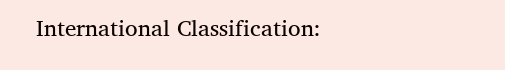International Classification: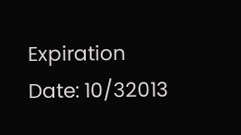Expiration Date: 10/32013